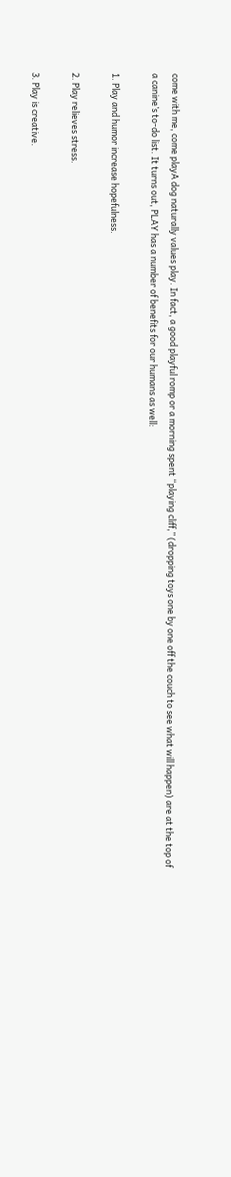come with me, come playA dog naturally values play. In fact, a good playful romp or a morning spent “playing cliff,” (dropping toys one by one off the couch to see what will happen) are at the top of a canine’s to-do list. It turns out, PLAY has a number of benefits for our humans as well:

1. Play and humor increase hopefulness.

2. Play relieves stress.

3. Play is creative.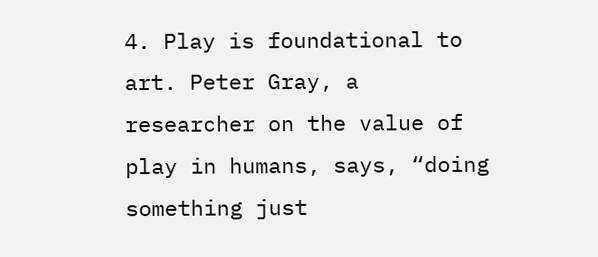4. Play is foundational to art. Peter Gray, a researcher on the value of play in humans, says, “doing something just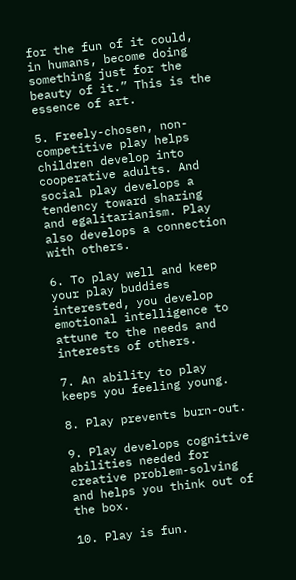for the fun of it could, in humans, become doing something just for the beauty of it.” This is the essence of art.

5. Freely-chosen, non-competitive play helps children develop into cooperative adults. And social play develops a tendency toward sharing and egalitarianism. Play also develops a connection with others.

6. To play well and keep your play buddies interested, you develop emotional intelligence to attune to the needs and interests of others.

7. An ability to play keeps you feeling young.

8. Play prevents burn-out.

9. Play develops cognitive abilities needed for creative problem-solving and helps you think out of the box.

10. Play is fun.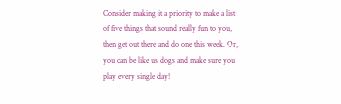Consider making it a priority to make a list of five things that sound really fun to you, then get out there and do one this week. Or, you can be like us dogs and make sure you play every single day!